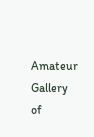Amateur Gallery of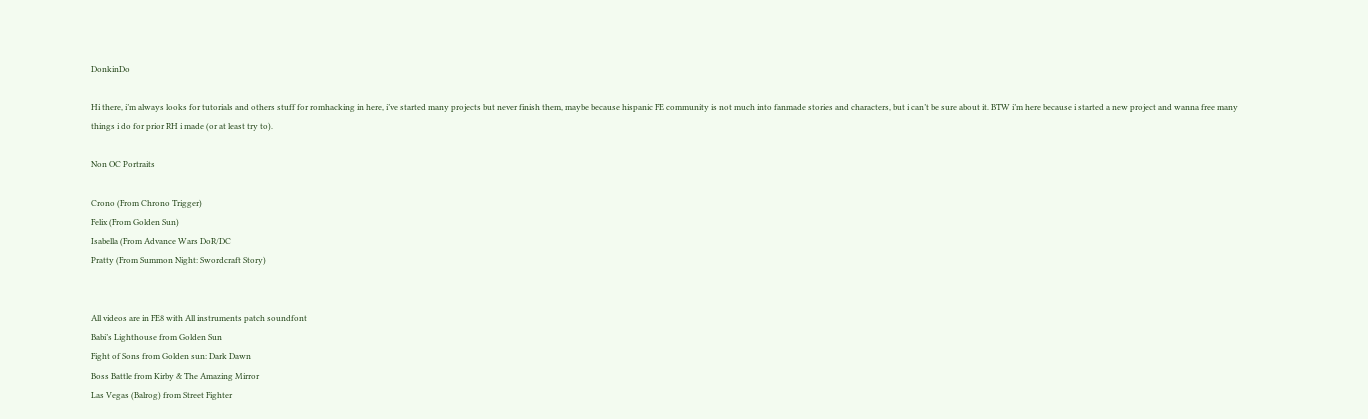DonkinDo

Hi there, i’m always looks for tutorials and others stuff for romhacking in here, i’ve started many projects but never finish them, maybe because hispanic FE community is not much into fanmade stories and characters, but i can’t be sure about it. BTW i’m here because i started a new project and wanna free many things i do for prior RH i made (or at least try to).

Non OC Portraits

Crono (From Chrono Trigger)
Felix (From Golden Sun)
Isabella (From Advance Wars DoR/DC
Pratty (From Summon Night: Swordcraft Story)


All videos are in FE8 with All instruments patch soundfont
Babi’s Lighthouse from Golden Sun
Fight of Sons from Golden sun: Dark Dawn
Boss Battle from Kirby & The Amazing Mirror
Las Vegas (Balrog) from Street Fighter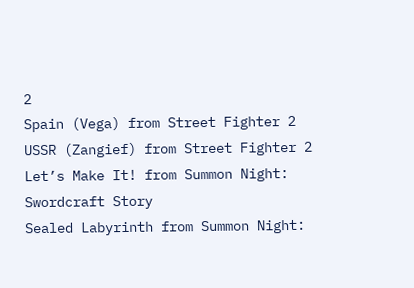2
Spain (Vega) from Street Fighter 2
USSR (Zangief) from Street Fighter 2
Let’s Make It! from Summon Night: Swordcraft Story
Sealed Labyrinth from Summon Night: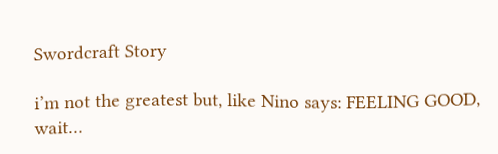Swordcraft Story

i’m not the greatest but, like Nino says: FEELING GOOD, wait…